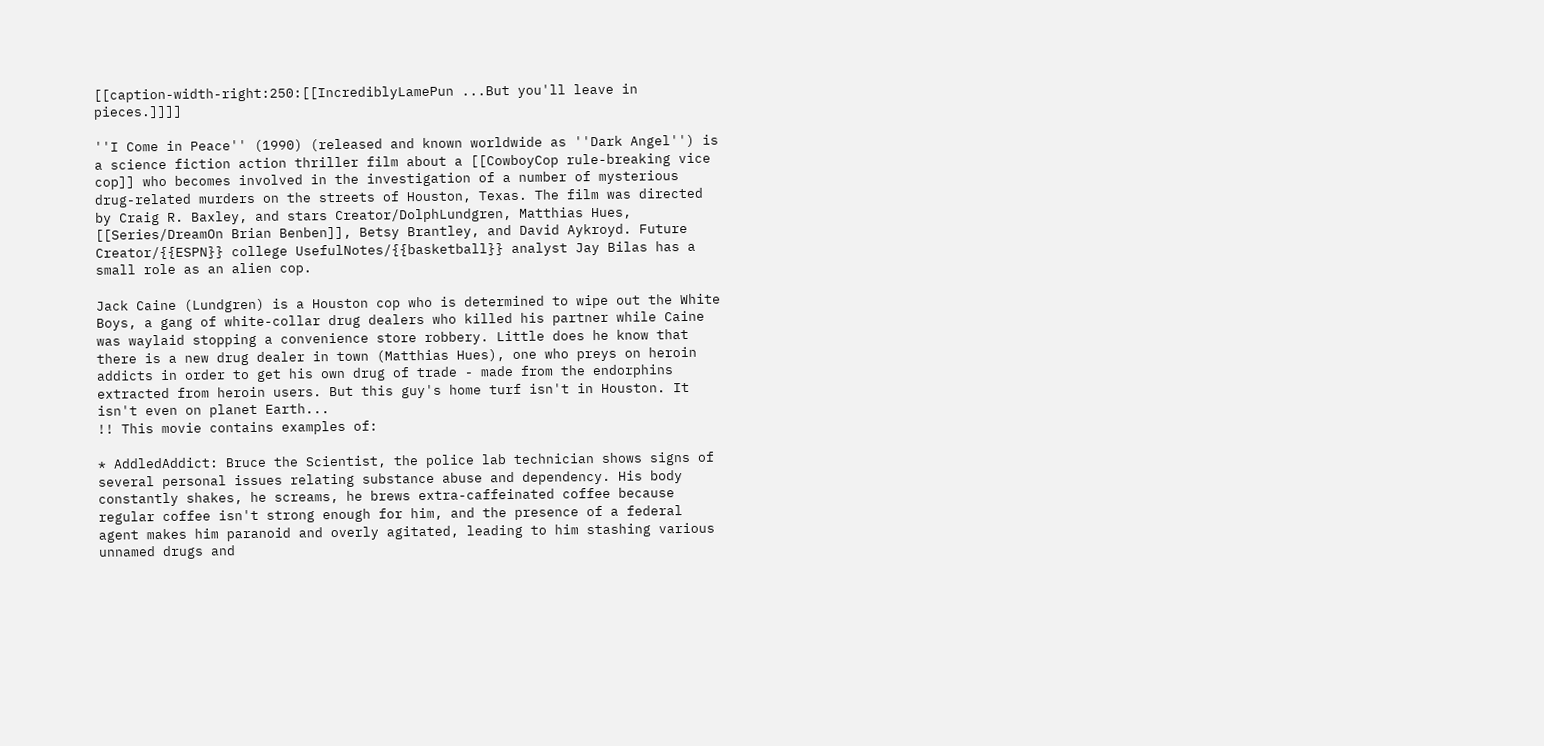[[caption-width-right:250:[[IncrediblyLamePun ...But you'll leave in pieces.]]]]

''I Come in Peace'' (1990) (released and known worldwide as ''Dark Angel'') is a science fiction action thriller film about a [[CowboyCop rule-breaking vice cop]] who becomes involved in the investigation of a number of mysterious drug-related murders on the streets of Houston, Texas. The film was directed by Craig R. Baxley, and stars Creator/DolphLundgren, Matthias Hues, [[Series/DreamOn Brian Benben]], Betsy Brantley, and David Aykroyd. Future Creator/{{ESPN}} college UsefulNotes/{{basketball}} analyst Jay Bilas has a small role as an alien cop.

Jack Caine (Lundgren) is a Houston cop who is determined to wipe out the White Boys, a gang of white-collar drug dealers who killed his partner while Caine was waylaid stopping a convenience store robbery. Little does he know that there is a new drug dealer in town (Matthias Hues), one who preys on heroin addicts in order to get his own drug of trade - made from the endorphins extracted from heroin users. But this guy's home turf isn't in Houston. It isn't even on planet Earth...
!! This movie contains examples of:

* AddledAddict: Bruce the Scientist, the police lab technician shows signs of several personal issues relating substance abuse and dependency. His body constantly shakes, he screams, he brews extra-caffeinated coffee because regular coffee isn't strong enough for him, and the presence of a federal agent makes him paranoid and overly agitated, leading to him stashing various unnamed drugs and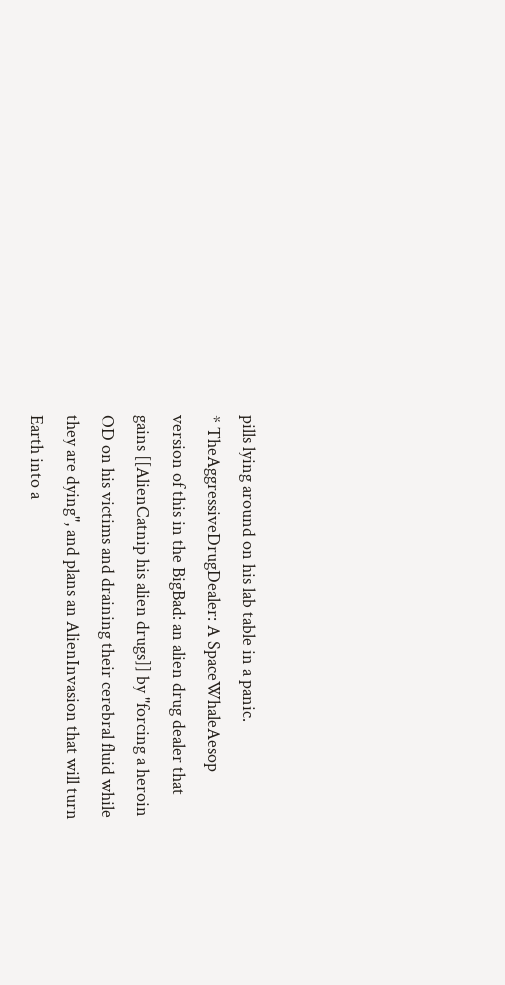pills lying around on his lab table in a panic.
* TheAggressiveDrugDealer: A SpaceWhaleAesop version of this in the BigBad: an alien drug dealer that gains [[AlienCatnip his alien drugs]] by ''forcing a heroin OD on his victims and draining their cerebral fluid while they are dying'', and plans an AlienInvasion that will turn Earth into a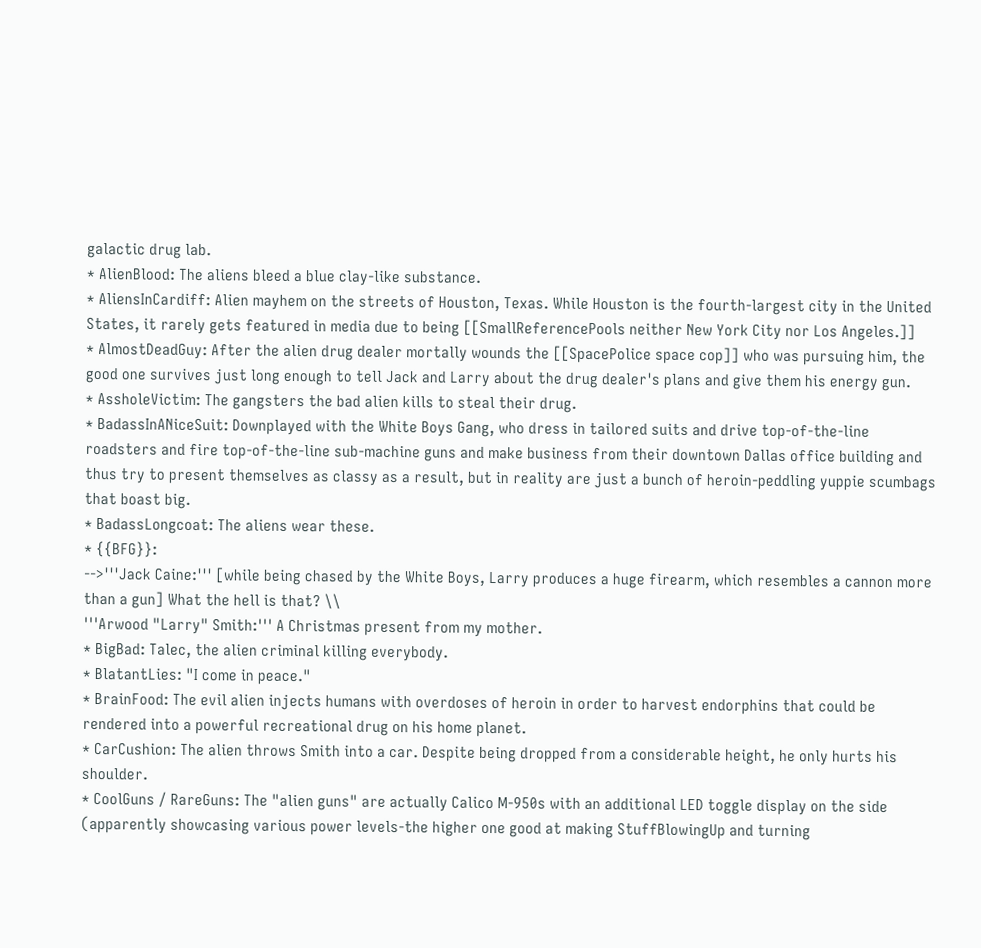galactic drug lab.
* AlienBlood: The aliens bleed a blue clay-like substance.
* AliensInCardiff: Alien mayhem on the streets of Houston, Texas. While Houston is the fourth-largest city in the United States, it rarely gets featured in media due to being [[SmallReferencePools neither New York City nor Los Angeles.]]
* AlmostDeadGuy: After the alien drug dealer mortally wounds the [[SpacePolice space cop]] who was pursuing him, the good one survives just long enough to tell Jack and Larry about the drug dealer's plans and give them his energy gun.
* AssholeVictim: The gangsters the bad alien kills to steal their drug.
* BadassInANiceSuit: Downplayed with the White Boys Gang, who dress in tailored suits and drive top-of-the-line roadsters and fire top-of-the-line sub-machine guns and make business from their downtown Dallas office building and thus try to present themselves as classy as a result, but in reality are just a bunch of heroin-peddling yuppie scumbags that boast big.
* BadassLongcoat: The aliens wear these.
* {{BFG}}:
-->'''Jack Caine:''' [while being chased by the White Boys, Larry produces a huge firearm, which resembles a cannon more than a gun] What the hell is that? \\
'''Arwood "Larry" Smith:''' A Christmas present from my mother.
* BigBad: Talec, the alien criminal killing everybody.
* BlatantLies: "I come in peace."
* BrainFood: The evil alien injects humans with overdoses of heroin in order to harvest endorphins that could be rendered into a powerful recreational drug on his home planet.
* CarCushion: The alien throws Smith into a car. Despite being dropped from a considerable height, he only hurts his shoulder.
* CoolGuns / RareGuns: The "alien guns" are actually Calico M-950s with an additional LED toggle display on the side (apparently showcasing various power levels-the higher one good at making StuffBlowingUp and turning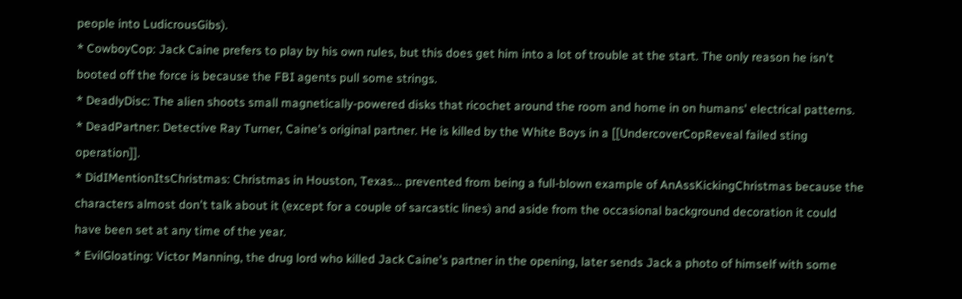people into LudicrousGibs).
* CowboyCop: Jack Caine prefers to play by his own rules, but this does get him into a lot of trouble at the start. The only reason he isn't booted off the force is because the FBI agents pull some strings.
* DeadlyDisc: The alien shoots small magnetically-powered disks that ricochet around the room and home in on humans' electrical patterns.
* DeadPartner: Detective Ray Turner, Caine's original partner. He is killed by the White Boys in a [[UndercoverCopReveal failed sting operation]].
* DidIMentionItsChristmas: Christmas in Houston, Texas... prevented from being a full-blown example of AnAssKickingChristmas because the characters almost don't talk about it (except for a couple of sarcastic lines) and aside from the occasional background decoration it could have been set at any time of the year.
* EvilGloating: Victor Manning, the drug lord who killed Jack Caine's partner in the opening, later sends Jack a photo of himself with some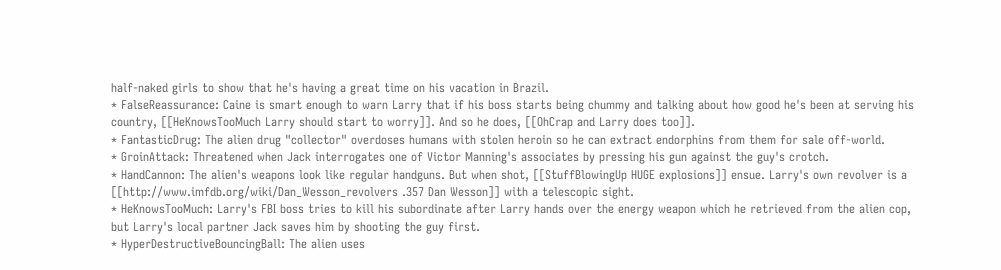half-naked girls to show that he's having a great time on his vacation in Brazil.
* FalseReassurance: Caine is smart enough to warn Larry that if his boss starts being chummy and talking about how good he's been at serving his country, [[HeKnowsTooMuch Larry should start to worry]]. And so he does, [[OhCrap and Larry does too]].
* FantasticDrug: The alien drug "collector" overdoses humans with stolen heroin so he can extract endorphins from them for sale off-world.
* GroinAttack: Threatened when Jack interrogates one of Victor Manning's associates by pressing his gun against the guy's crotch.
* HandCannon: The alien's weapons look like regular handguns. But when shot, [[StuffBlowingUp HUGE explosions]] ensue. Larry's own revolver is a [[http://www.imfdb.org/wiki/Dan_Wesson_revolvers .357 Dan Wesson]] with a telescopic sight.
* HeKnowsTooMuch: Larry's FBI boss tries to kill his subordinate after Larry hands over the energy weapon which he retrieved from the alien cop, but Larry's local partner Jack saves him by shooting the guy first.
* HyperDestructiveBouncingBall: The alien uses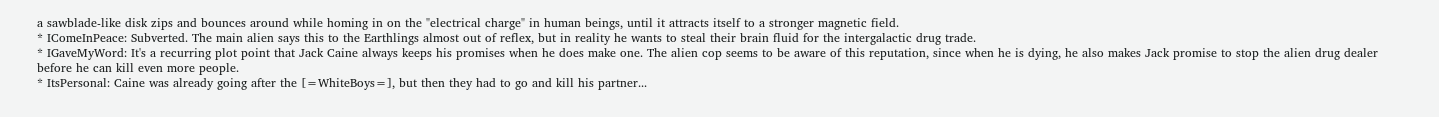a sawblade-like disk zips and bounces around while homing in on the "electrical charge" in human beings, until it attracts itself to a stronger magnetic field.
* IComeInPeace: Subverted. The main alien says this to the Earthlings almost out of reflex, but in reality he wants to steal their brain fluid for the intergalactic drug trade.
* IGaveMyWord: It's a recurring plot point that Jack Caine always keeps his promises when he does make one. The alien cop seems to be aware of this reputation, since when he is dying, he also makes Jack promise to stop the alien drug dealer before he can kill even more people.
* ItsPersonal: Caine was already going after the [=WhiteBoys=], but then they had to go and kill his partner...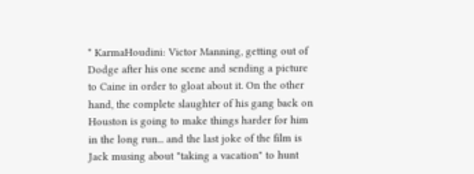* KarmaHoudini: Victor Manning, getting out of Dodge after his one scene and sending a picture to Caine in order to gloat about it. On the other hand, the complete slaughter of his gang back on Houston is going to make things harder for him in the long run... and the last joke of the film is Jack musing about "taking a vacation" to hunt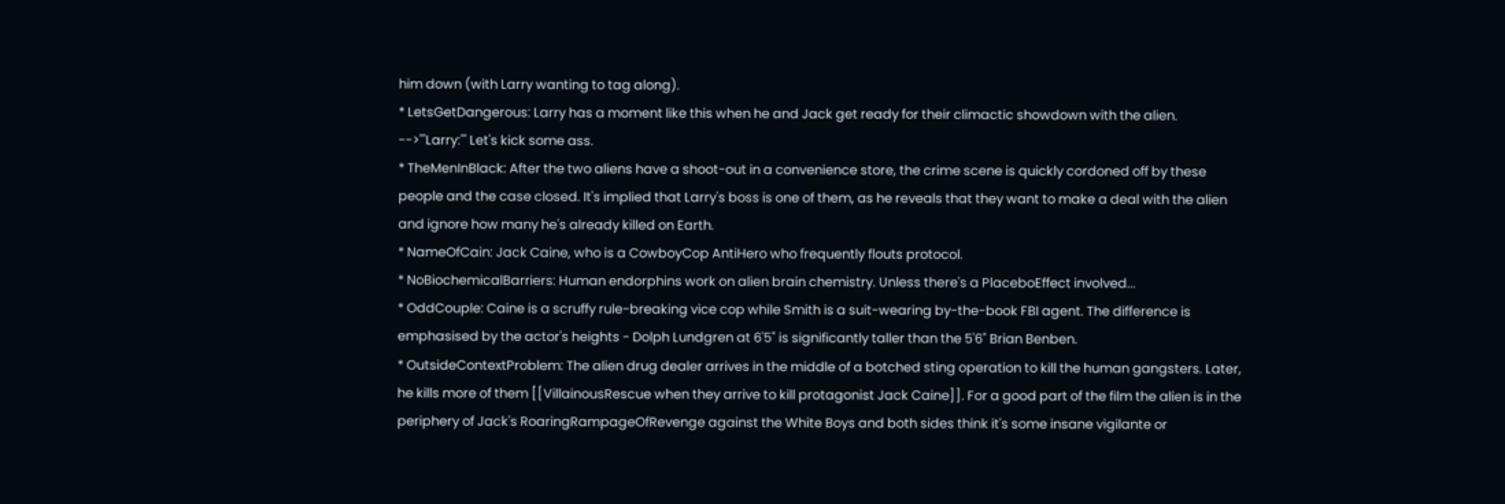him down (with Larry wanting to tag along).
* LetsGetDangerous: Larry has a moment like this when he and Jack get ready for their climactic showdown with the alien.
-->'''Larry:''' Let's kick some ass.
* TheMenInBlack: After the two aliens have a shoot-out in a convenience store, the crime scene is quickly cordoned off by these people and the case closed. It's implied that Larry's boss is one of them, as he reveals that they want to make a deal with the alien and ignore how many he's already killed on Earth.
* NameOfCain: Jack Caine, who is a CowboyCop AntiHero who frequently flouts protocol.
* NoBiochemicalBarriers: Human endorphins work on alien brain chemistry. Unless there's a PlaceboEffect involved...
* OddCouple: Caine is a scruffy rule-breaking vice cop while Smith is a suit-wearing by-the-book FBI agent. The difference is emphasised by the actor's heights - Dolph Lundgren at 6'5" is significantly taller than the 5'6" Brian Benben.
* OutsideContextProblem: The alien drug dealer arrives in the middle of a botched sting operation to kill the human gangsters. Later, he kills more of them [[VillainousRescue when they arrive to kill protagonist Jack Caine]]. For a good part of the film the alien is in the periphery of Jack's RoaringRampageOfRevenge against the White Boys and both sides think it's some insane vigilante or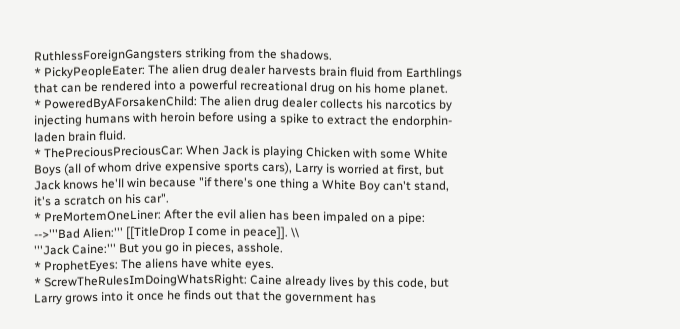RuthlessForeignGangsters striking from the shadows.
* PickyPeopleEater: The alien drug dealer harvests brain fluid from Earthlings that can be rendered into a powerful recreational drug on his home planet.
* PoweredByAForsakenChild: The alien drug dealer collects his narcotics by injecting humans with heroin before using a spike to extract the endorphin-laden brain fluid.
* ThePreciousPreciousCar: When Jack is playing Chicken with some White Boys (all of whom drive expensive sports cars), Larry is worried at first, but Jack knows he'll win because "if there's one thing a White Boy can't stand, it's a scratch on his car".
* PreMortemOneLiner: After the evil alien has been impaled on a pipe:
-->'''Bad Alien:''' [[TitleDrop I come in peace]]. \\
'''Jack Caine:''' But you go in pieces, asshole.
* ProphetEyes: The aliens have white eyes.
* ScrewTheRulesImDoingWhatsRight: Caine already lives by this code, but Larry grows into it once he finds out that the government has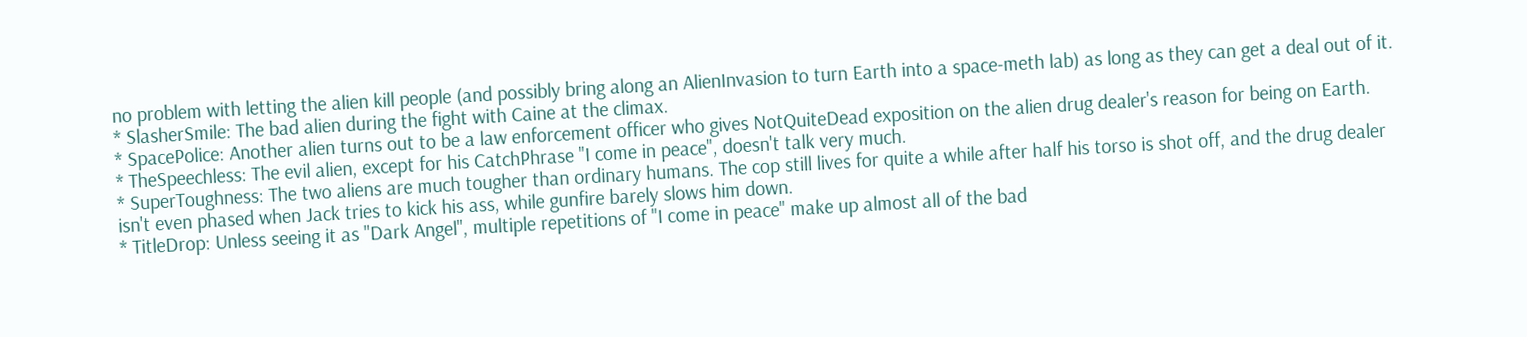no problem with letting the alien kill people (and possibly bring along an AlienInvasion to turn Earth into a space-meth lab) as long as they can get a deal out of it.
* SlasherSmile: The bad alien during the fight with Caine at the climax.
* SpacePolice: Another alien turns out to be a law enforcement officer who gives NotQuiteDead exposition on the alien drug dealer's reason for being on Earth.
* TheSpeechless: The evil alien, except for his CatchPhrase "I come in peace", doesn't talk very much.
* SuperToughness: The two aliens are much tougher than ordinary humans. The cop still lives for quite a while after half his torso is shot off, and the drug dealer isn't even phased when Jack tries to kick his ass, while gunfire barely slows him down.
* TitleDrop: Unless seeing it as ''Dark Angel'', multiple repetitions of "I come in peace" make up almost all of the bad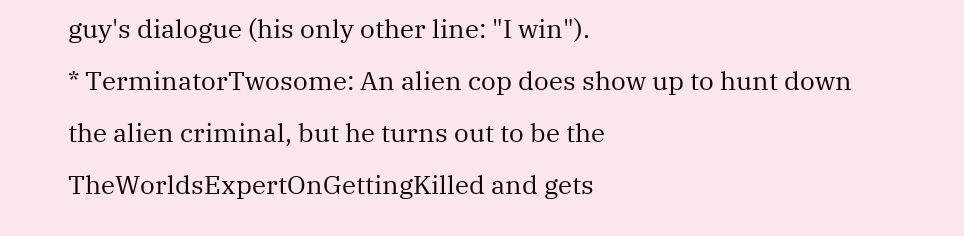guy's dialogue (his only other line: "I win").
* TerminatorTwosome: An alien cop does show up to hunt down the alien criminal, but he turns out to be the TheWorldsExpertOnGettingKilled and gets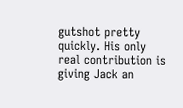gutshot pretty quickly. His only real contribution is giving Jack an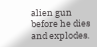alien gun before he dies and explodes.